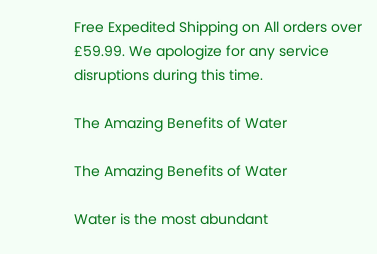Free Expedited Shipping on All orders over £59.99. We apologize for any service disruptions during this time.

The Amazing Benefits of Water

The Amazing Benefits of Water

Water is the most abundant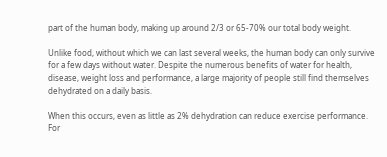part of the human body, making up around 2/3 or 65-70% our total body weight.

Unlike food, without which we can last several weeks, the human body can only survive for a few days without water. Despite the numerous benefits of water for health, disease, weight loss and performance, a large majority of people still find themselves dehydrated on a daily basis.

When this occurs, even as little as 2% dehydration can reduce exercise performance. For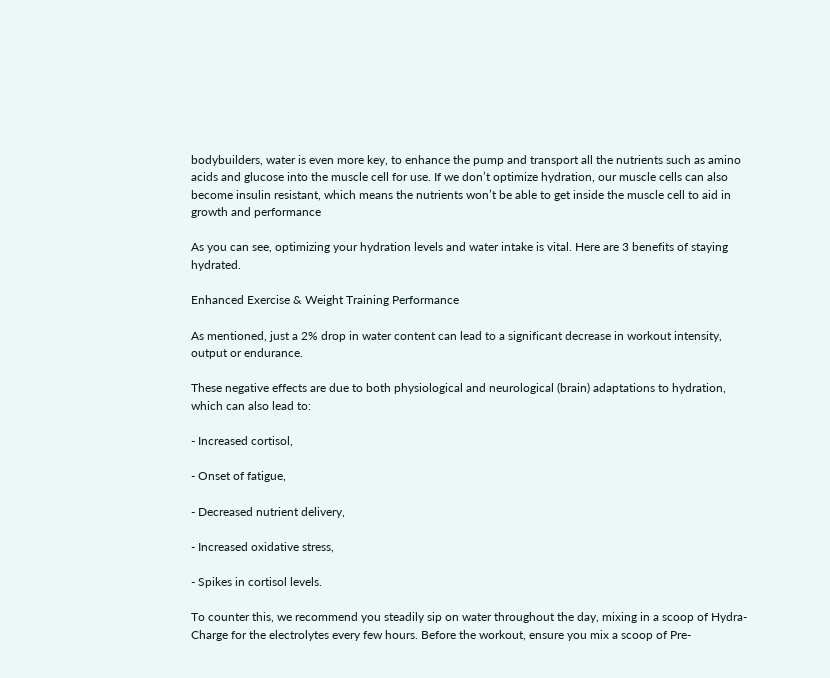bodybuilders, water is even more key, to enhance the pump and transport all the nutrients such as amino acids and glucose into the muscle cell for use. If we don’t optimize hydration, our muscle cells can also become insulin resistant, which means the nutrients won’t be able to get inside the muscle cell to aid in growth and performance

As you can see, optimizing your hydration levels and water intake is vital. Here are 3 benefits of staying hydrated.

Enhanced Exercise & Weight Training Performance

As mentioned, just a 2% drop in water content can lead to a significant decrease in workout intensity, output or endurance.

These negative effects are due to both physiological and neurological (brain) adaptations to hydration, which can also lead to:

- Increased cortisol,

- Onset of fatigue,

- Decreased nutrient delivery,

- Increased oxidative stress,

- Spikes in cortisol levels.

To counter this, we recommend you steadily sip on water throughout the day, mixing in a scoop of Hydra-Charge for the electrolytes every few hours. Before the workout, ensure you mix a scoop of Pre-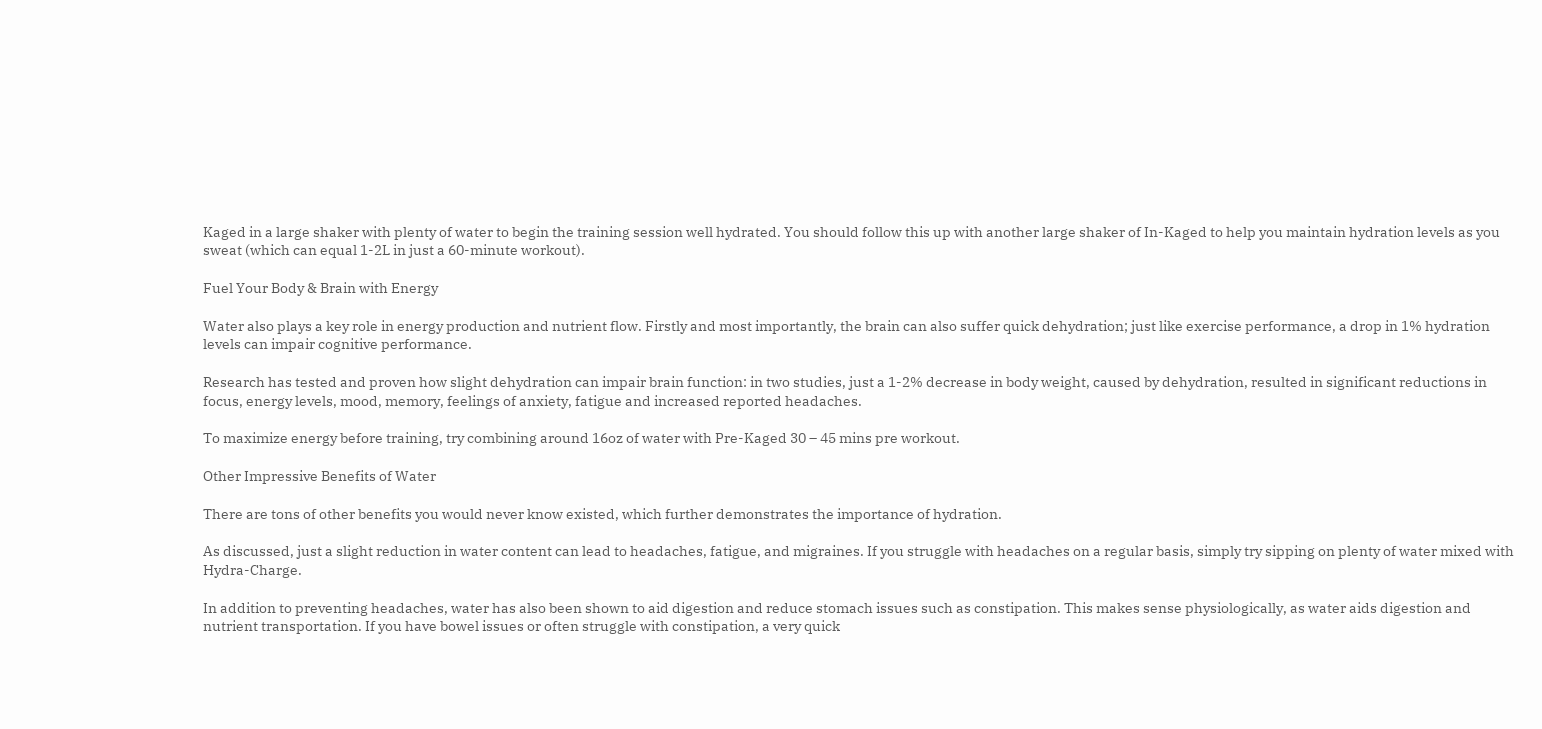Kaged in a large shaker with plenty of water to begin the training session well hydrated. You should follow this up with another large shaker of In-Kaged to help you maintain hydration levels as you sweat (which can equal 1-2L in just a 60-minute workout).

Fuel Your Body & Brain with Energy

Water also plays a key role in energy production and nutrient flow. Firstly and most importantly, the brain can also suffer quick dehydration; just like exercise performance, a drop in 1% hydration levels can impair cognitive performance.

Research has tested and proven how slight dehydration can impair brain function: in two studies, just a 1-2% decrease in body weight, caused by dehydration, resulted in significant reductions in focus, energy levels, mood, memory, feelings of anxiety, fatigue and increased reported headaches.

To maximize energy before training, try combining around 16oz of water with Pre-Kaged 30 – 45 mins pre workout.

Other Impressive Benefits of Water

There are tons of other benefits you would never know existed, which further demonstrates the importance of hydration.

As discussed, just a slight reduction in water content can lead to headaches, fatigue, and migraines. If you struggle with headaches on a regular basis, simply try sipping on plenty of water mixed with Hydra-Charge.

In addition to preventing headaches, water has also been shown to aid digestion and reduce stomach issues such as constipation. This makes sense physiologically, as water aids digestion and nutrient transportation. If you have bowel issues or often struggle with constipation, a very quick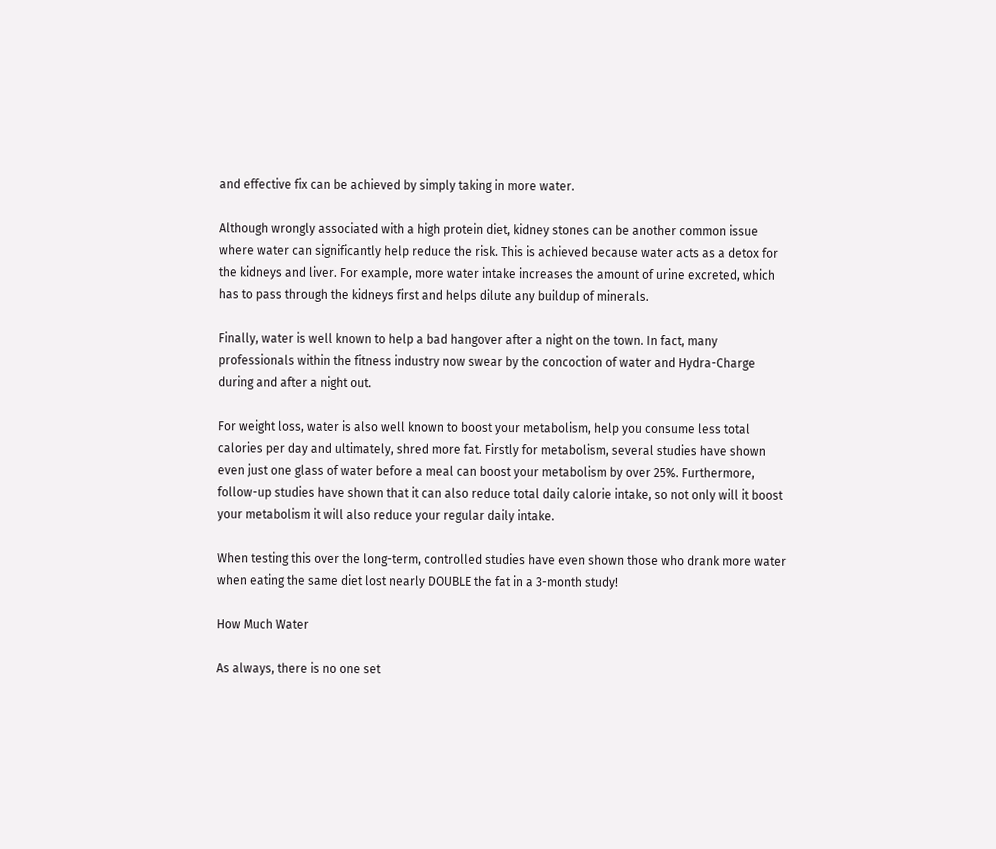and effective fix can be achieved by simply taking in more water.

Although wrongly associated with a high protein diet, kidney stones can be another common issue where water can significantly help reduce the risk. This is achieved because water acts as a detox for the kidneys and liver. For example, more water intake increases the amount of urine excreted, which has to pass through the kidneys first and helps dilute any buildup of minerals.

Finally, water is well known to help a bad hangover after a night on the town. In fact, many professionals within the fitness industry now swear by the concoction of water and Hydra-Charge during and after a night out.

For weight loss, water is also well known to boost your metabolism, help you consume less total calories per day and ultimately, shred more fat. Firstly for metabolism, several studies have shown even just one glass of water before a meal can boost your metabolism by over 25%. Furthermore, follow-up studies have shown that it can also reduce total daily calorie intake, so not only will it boost your metabolism it will also reduce your regular daily intake.

When testing this over the long-term, controlled studies have even shown those who drank more water when eating the same diet lost nearly DOUBLE the fat in a 3-month study!

How Much Water

As always, there is no one set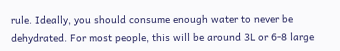rule. Ideally, you should consume enough water to never be dehydrated. For most people, this will be around 3L or 6-8 large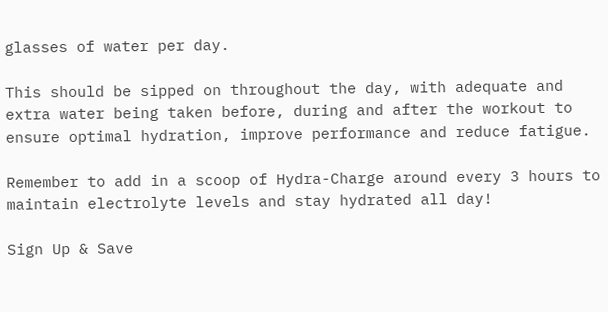glasses of water per day.

This should be sipped on throughout the day, with adequate and extra water being taken before, during and after the workout to ensure optimal hydration, improve performance and reduce fatigue.

Remember to add in a scoop of Hydra-Charge around every 3 hours to maintain electrolyte levels and stay hydrated all day!

Sign Up & Save